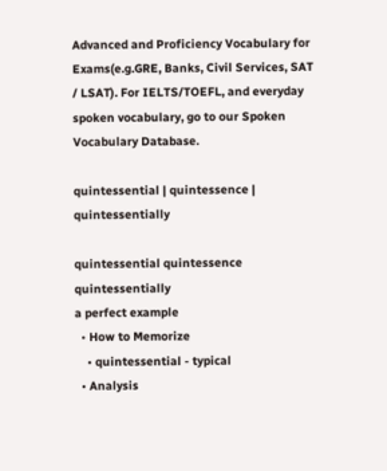Advanced and Proficiency Vocabulary for Exams(e.g.GRE, Banks, Civil Services, SAT / LSAT). For IELTS/TOEFL, and everyday spoken vocabulary, go to our Spoken Vocabulary Database.

quintessential | quintessence | quintessentially

quintessential quintessence quintessentially
a perfect example
  • How to Memorize
    • quintessential - typical
  • Analysis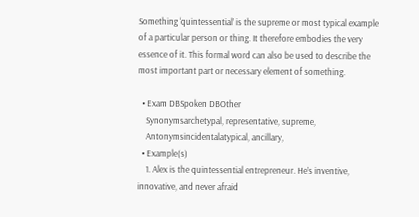Something ‘quintessential’ is the supreme or most typical example of a particular person or thing. It therefore embodies the very essence of it. This formal word can also be used to describe the most important part or necessary element of something.

  • Exam DBSpoken DBOther
    Synonymsarchetypal, representative, supreme,
    Antonymsincidentalatypical, ancillary,
  • Example(s)
    1. Alex is the quintessential entrepreneur. He’s inventive, innovative, and never afraid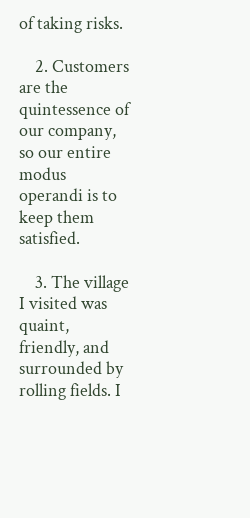of taking risks.

    2. Customers are the quintessence of our company, so our entire modus operandi is to keep them satisfied.

    3. The village I visited was quaint, friendly, and surrounded by rolling fields. I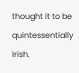thought it to be quintessentially Irish.